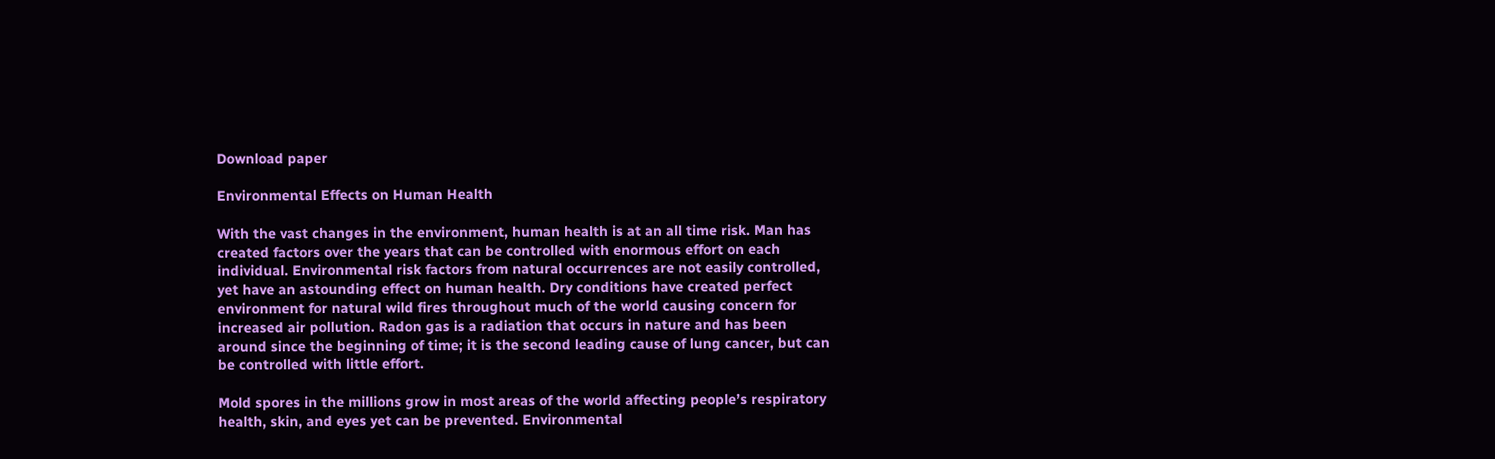Download paper

Environmental Effects on Human Health

With the vast changes in the environment, human health is at an all time risk. Man has created factors over the years that can be controlled with enormous effort on each individual. Environmental risk factors from natural occurrences are not easily controlled, yet have an astounding effect on human health. Dry conditions have created perfect environment for natural wild fires throughout much of the world causing concern for increased air pollution. Radon gas is a radiation that occurs in nature and has been around since the beginning of time; it is the second leading cause of lung cancer, but can be controlled with little effort.

Mold spores in the millions grow in most areas of the world affecting people’s respiratory health, skin, and eyes yet can be prevented. Environmental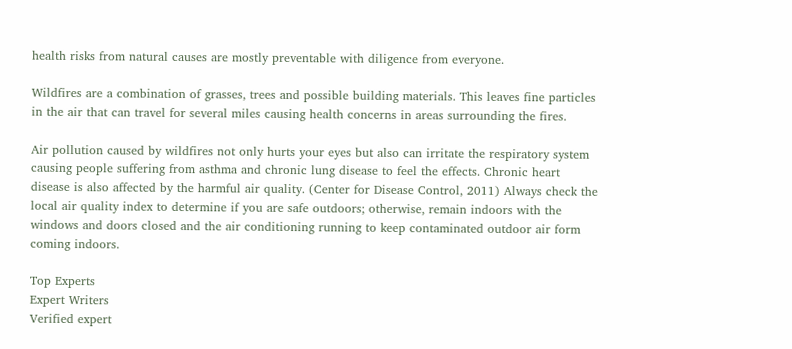health risks from natural causes are mostly preventable with diligence from everyone.

Wildfires are a combination of grasses, trees and possible building materials. This leaves fine particles in the air that can travel for several miles causing health concerns in areas surrounding the fires.

Air pollution caused by wildfires not only hurts your eyes but also can irritate the respiratory system causing people suffering from asthma and chronic lung disease to feel the effects. Chronic heart disease is also affected by the harmful air quality. (Center for Disease Control, 2011) Always check the local air quality index to determine if you are safe outdoors; otherwise, remain indoors with the windows and doors closed and the air conditioning running to keep contaminated outdoor air form coming indoors.

Top Experts
Expert Writers
Verified expert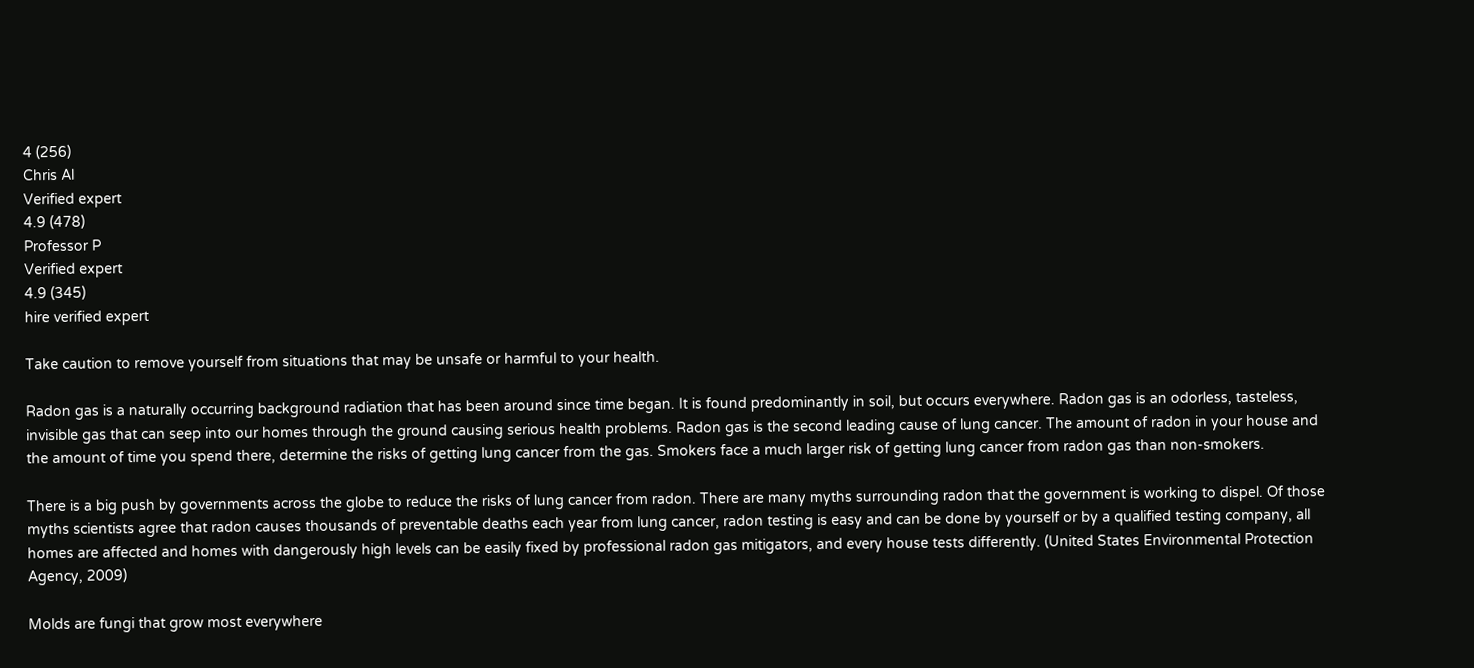4 (256)
Chris Al
Verified expert
4.9 (478)
Professor P
Verified expert
4.9 (345)
hire verified expert

Take caution to remove yourself from situations that may be unsafe or harmful to your health.

Radon gas is a naturally occurring background radiation that has been around since time began. It is found predominantly in soil, but occurs everywhere. Radon gas is an odorless, tasteless, invisible gas that can seep into our homes through the ground causing serious health problems. Radon gas is the second leading cause of lung cancer. The amount of radon in your house and the amount of time you spend there, determine the risks of getting lung cancer from the gas. Smokers face a much larger risk of getting lung cancer from radon gas than non-smokers.

There is a big push by governments across the globe to reduce the risks of lung cancer from radon. There are many myths surrounding radon that the government is working to dispel. Of those myths scientists agree that radon causes thousands of preventable deaths each year from lung cancer, radon testing is easy and can be done by yourself or by a qualified testing company, all homes are affected and homes with dangerously high levels can be easily fixed by professional radon gas mitigators, and every house tests differently. (United States Environmental Protection Agency, 2009)

Molds are fungi that grow most everywhere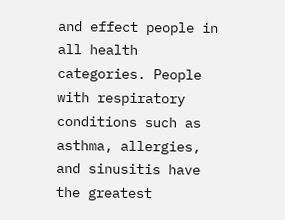and effect people in all health categories. People with respiratory conditions such as asthma, allergies, and sinusitis have the greatest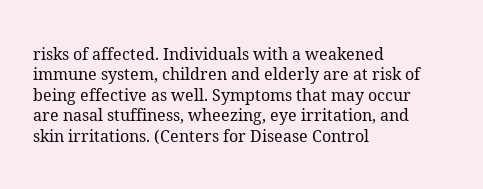risks of affected. Individuals with a weakened immune system, children and elderly are at risk of being effective as well. Symptoms that may occur are nasal stuffiness, wheezing, eye irritation, and skin irritations. (Centers for Disease Control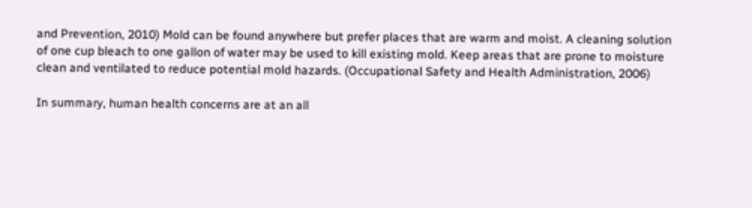and Prevention, 2010) Mold can be found anywhere but prefer places that are warm and moist. A cleaning solution of one cup bleach to one gallon of water may be used to kill existing mold. Keep areas that are prone to moisture clean and ventilated to reduce potential mold hazards. (Occupational Safety and Health Administration, 2006)

In summary, human health concerns are at an all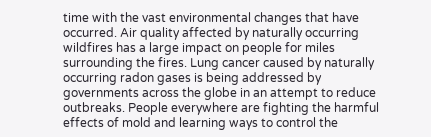time with the vast environmental changes that have occurred. Air quality affected by naturally occurring wildfires has a large impact on people for miles surrounding the fires. Lung cancer caused by naturally occurring radon gases is being addressed by governments across the globe in an attempt to reduce outbreaks. People everywhere are fighting the harmful effects of mold and learning ways to control the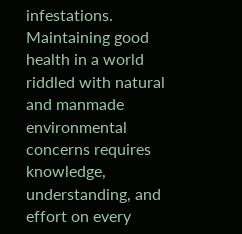infestations. Maintaining good health in a world riddled with natural and manmade environmental concerns requires knowledge, understanding, and effort on every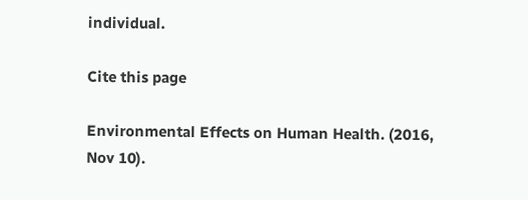individual.

Cite this page

Environmental Effects on Human Health. (2016, Nov 10).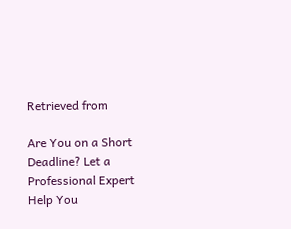Retrieved from

Are You on a Short Deadline? Let a Professional Expert Help You